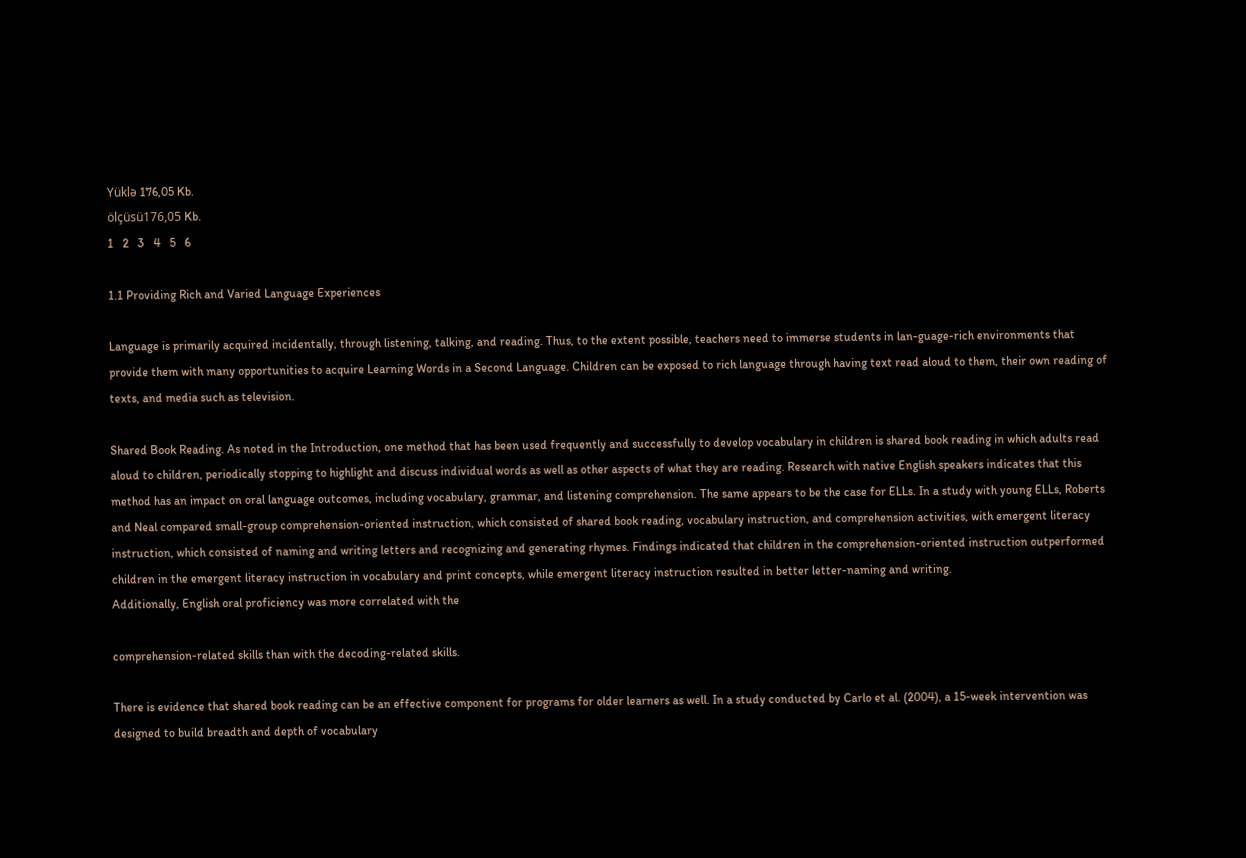Yüklə 176,05 Kb.
ölçüsü176,05 Kb.
1   2   3   4   5   6

1.1 Providing Rich and Varied Language Experiences

Language is primarily acquired incidentally, through listening, talking, and reading. Thus, to the extent possible, teachers need to immerse students in lan-guage-rich environments that provide them with many opportunities to acquire Learning Words in a Second Language. Children can be exposed to rich language through having text read aloud to them, their own reading of texts, and media such as television.

Shared Book Reading. As noted in the Introduction, one method that has been used frequently and successfully to develop vocabulary in children is shared book reading in which adults read aloud to children, periodically stopping to highlight and discuss individual words as well as other aspects of what they are reading. Research with native English speakers indicates that this method has an impact on oral language outcomes, including vocabulary, grammar, and listening comprehension. The same appears to be the case for ELLs. In a study with young ELLs, Roberts and Neal compared small-group comprehension-oriented instruction, which consisted of shared book reading, vocabulary instruction, and comprehension activities, with emergent literacy instruction, which consisted of naming and writing letters and recognizing and generating rhymes. Findings indicated that children in the comprehension-oriented instruction outperformed children in the emergent literacy instruction in vocabulary and print concepts, while emergent literacy instruction resulted in better letter-naming and writing.
Additionally, English oral proficiency was more correlated with the

comprehension-related skills than with the decoding-related skills.

There is evidence that shared book reading can be an effective component for programs for older learners as well. In a study conducted by Carlo et al. (2004), a 15-week intervention was designed to build breadth and depth of vocabulary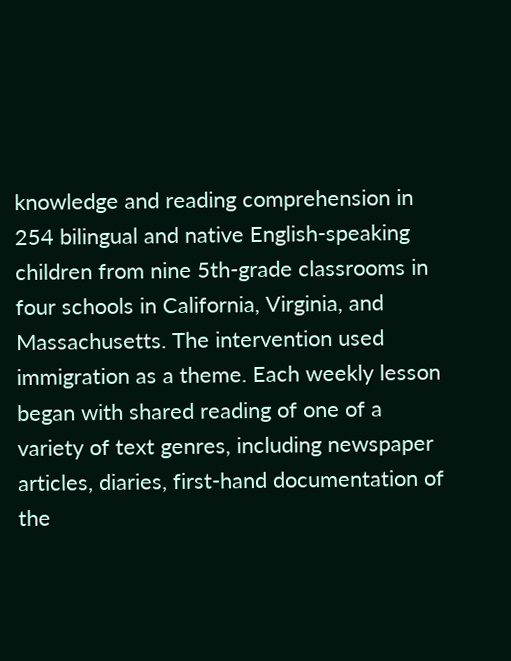knowledge and reading comprehension in 254 bilingual and native English-speaking children from nine 5th-grade classrooms in four schools in California, Virginia, and Massachusetts. The intervention used immigration as a theme. Each weekly lesson began with shared reading of one of a variety of text genres, including newspaper articles, diaries, first-hand documentation of the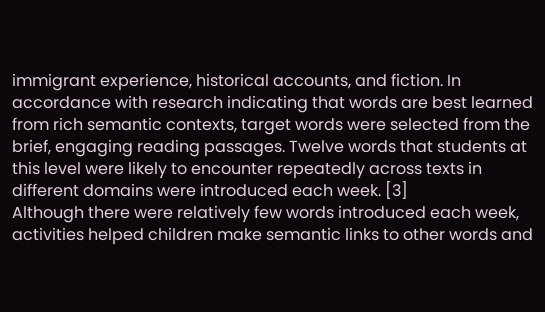immigrant experience, historical accounts, and fiction. In accordance with research indicating that words are best learned from rich semantic contexts, target words were selected from the brief, engaging reading passages. Twelve words that students at this level were likely to encounter repeatedly across texts in different domains were introduced each week. [3]
Although there were relatively few words introduced each week, activities helped children make semantic links to other words and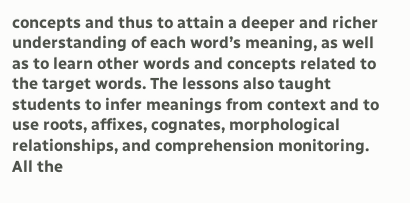concepts and thus to attain a deeper and richer understanding of each word’s meaning, as well as to learn other words and concepts related to the target words. The lessons also taught students to infer meanings from context and to use roots, affixes, cognates, morphological relationships, and comprehension monitoring. All the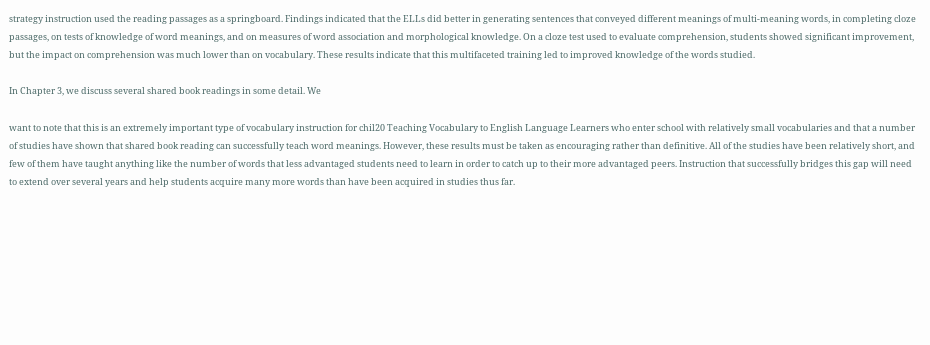strategy instruction used the reading passages as a springboard. Findings indicated that the ELLs did better in generating sentences that conveyed different meanings of multi-meaning words, in completing cloze passages, on tests of knowledge of word meanings, and on measures of word association and morphological knowledge. On a cloze test used to evaluate comprehension, students showed significant improvement, but the impact on comprehension was much lower than on vocabulary. These results indicate that this multifaceted training led to improved knowledge of the words studied.

In Chapter 3, we discuss several shared book readings in some detail. We

want to note that this is an extremely important type of vocabulary instruction for chil20 Teaching Vocabulary to English Language Learners who enter school with relatively small vocabularies and that a number of studies have shown that shared book reading can successfully teach word meanings. However, these results must be taken as encouraging rather than definitive. All of the studies have been relatively short, and few of them have taught anything like the number of words that less advantaged students need to learn in order to catch up to their more advantaged peers. Instruction that successfully bridges this gap will need to extend over several years and help students acquire many more words than have been acquired in studies thus far.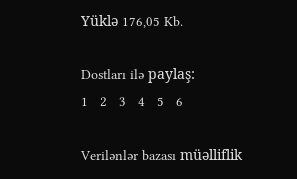Yüklə 176,05 Kb.

Dostları ilə paylaş:
1   2   3   4   5   6

Verilənlər bazası müəlliflik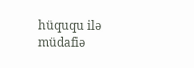hüququ ilə müdafiə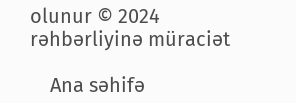olunur © 2024
rəhbərliyinə müraciət

    Ana səhifə